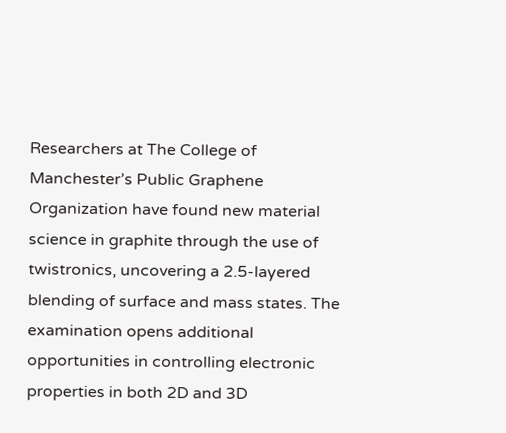Researchers at The College of Manchester’s Public Graphene Organization have found new material science in graphite through the use of twistronics, uncovering a 2.5-layered blending of surface and mass states. The examination opens additional opportunities in controlling electronic properties in both 2D and 3D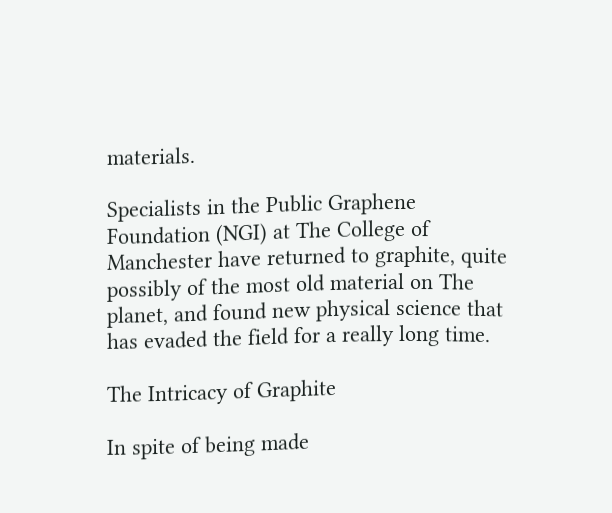materials.

Specialists in the Public Graphene Foundation (NGI) at The College of Manchester have returned to graphite, quite possibly of the most old material on The planet, and found new physical science that has evaded the field for a really long time.

The Intricacy of Graphite

In spite of being made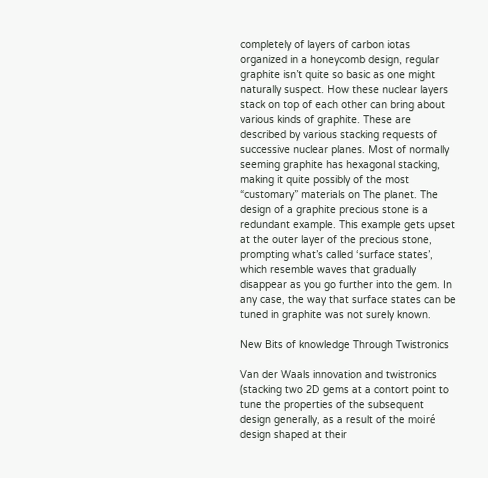completely of layers of carbon iotas organized in a honeycomb design, regular graphite isn’t quite so basic as one might naturally suspect. How these nuclear layers stack on top of each other can bring about various kinds of graphite. These are described by various stacking requests of successive nuclear planes. Most of normally seeming graphite has hexagonal stacking, making it quite possibly of the most “customary” materials on The planet. The design of a graphite precious stone is a redundant example. This example gets upset at the outer layer of the precious stone, prompting what’s called ‘surface states’, which resemble waves that gradually disappear as you go further into the gem. In any case, the way that surface states can be tuned in graphite was not surely known.

New Bits of knowledge Through Twistronics

Van der Waals innovation and twistronics (stacking two 2D gems at a contort point to tune the properties of the subsequent design generally, as a result of the moiré design shaped at their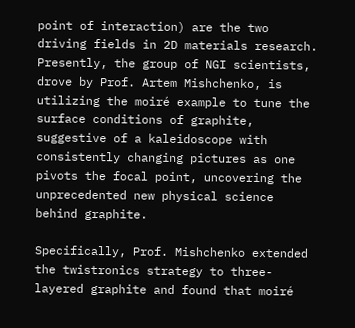point of interaction) are the two driving fields in 2D materials research. Presently, the group of NGI scientists, drove by Prof. Artem Mishchenko, is utilizing the moiré example to tune the surface conditions of graphite, suggestive of a kaleidoscope with consistently changing pictures as one pivots the focal point, uncovering the unprecedented new physical science behind graphite.

Specifically, Prof. Mishchenko extended the twistronics strategy to three-layered graphite and found that moiré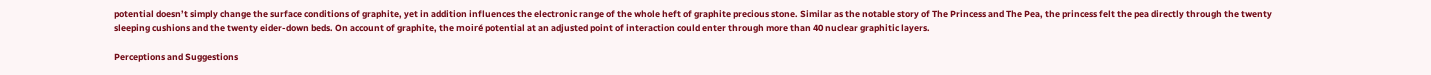potential doesn’t simply change the surface conditions of graphite, yet in addition influences the electronic range of the whole heft of graphite precious stone. Similar as the notable story of The Princess and The Pea, the princess felt the pea directly through the twenty sleeping cushions and the twenty eider-down beds. On account of graphite, the moiré potential at an adjusted point of interaction could enter through more than 40 nuclear graphitic layers.

Perceptions and Suggestions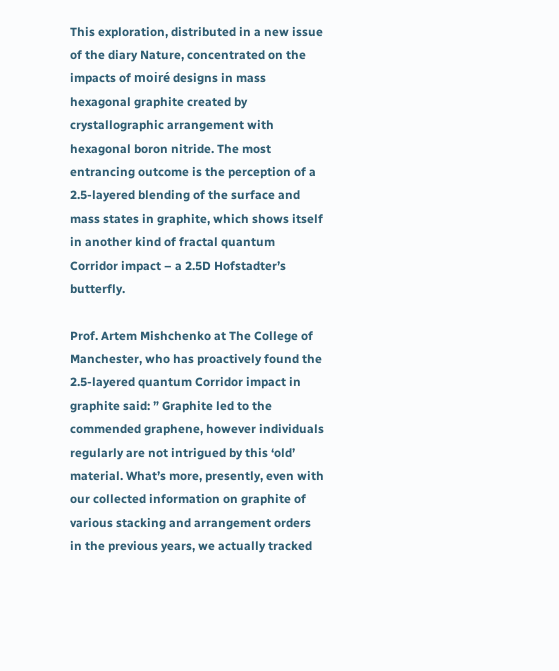This exploration, distributed in a new issue of the diary Nature, concentrated on the impacts of moiré designs in mass hexagonal graphite created by crystallographic arrangement with hexagonal boron nitride. The most entrancing outcome is the perception of a 2.5-layered blending of the surface and mass states in graphite, which shows itself in another kind of fractal quantum Corridor impact – a 2.5D Hofstadter’s butterfly.

Prof. Artem Mishchenko at The College of Manchester, who has proactively found the 2.5-layered quantum Corridor impact in graphite said: ” Graphite led to the commended graphene, however individuals regularly are not intrigued by this ‘old’ material. What’s more, presently, even with our collected information on graphite of various stacking and arrangement orders in the previous years, we actually tracked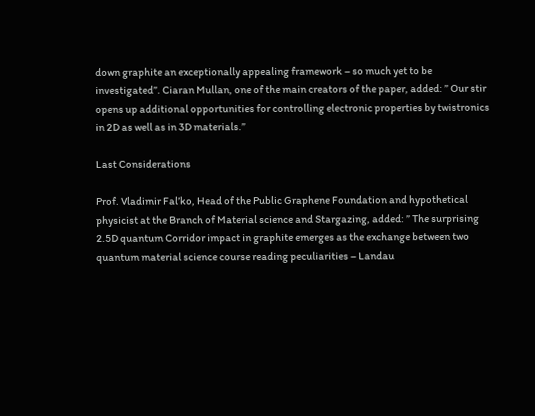down graphite an exceptionally appealing framework – so much yet to be investigated”. Ciaran Mullan, one of the main creators of the paper, added: ” Our stir opens up additional opportunities for controlling electronic properties by twistronics in 2D as well as in 3D materials.”

Last Considerations

Prof. Vladimir Fal’ko, Head of the Public Graphene Foundation and hypothetical physicist at the Branch of Material science and Stargazing, added: ” The surprising 2.5D quantum Corridor impact in graphite emerges as the exchange between two quantum material science course reading peculiarities – Landau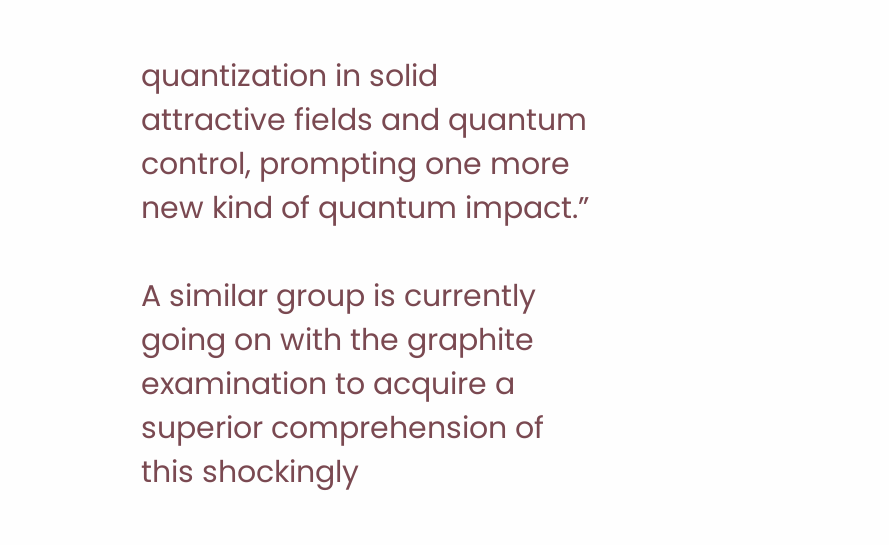quantization in solid attractive fields and quantum control, prompting one more new kind of quantum impact.”

A similar group is currently going on with the graphite examination to acquire a superior comprehension of this shockingly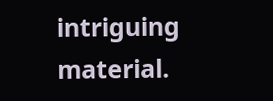intriguing material.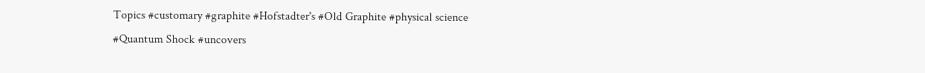Topics #customary #graphite #Hofstadter's #Old Graphite #physical science #Quantum Shock #uncovers